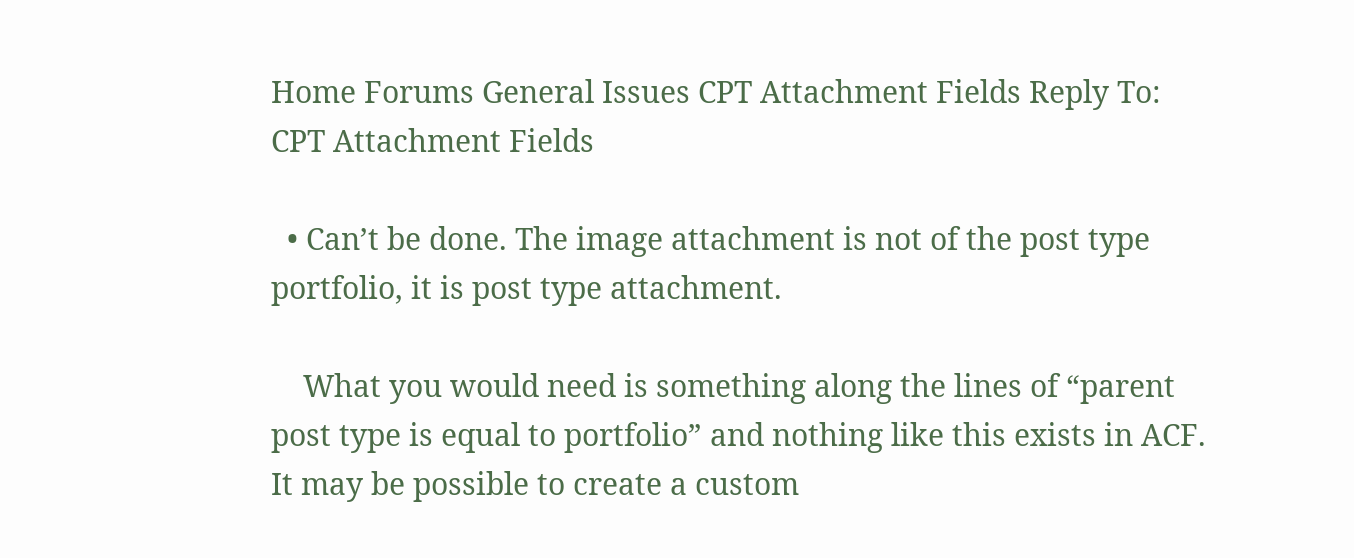Home Forums General Issues CPT Attachment Fields Reply To: CPT Attachment Fields

  • Can’t be done. The image attachment is not of the post type portfolio, it is post type attachment.

    What you would need is something along the lines of “parent post type is equal to portfolio” and nothing like this exists in ACF. It may be possible to create a custom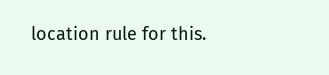location rule for this.